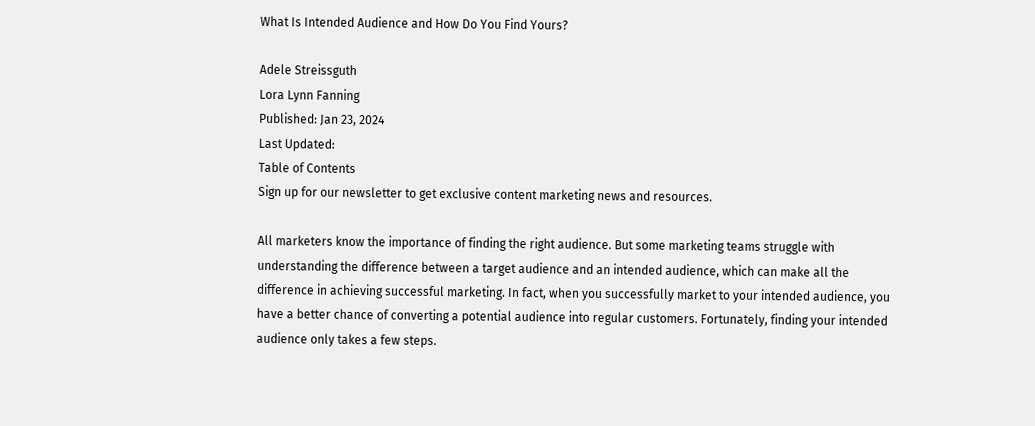What Is Intended Audience and How Do You Find Yours?

Adele Streissguth
Lora Lynn Fanning
Published: Jan 23, 2024
Last Updated:
Table of Contents
Sign up for our newsletter to get exclusive content marketing news and resources.

All marketers know the importance of finding the right audience. But some marketing teams struggle with understanding the difference between a target audience and an intended audience, which can make all the difference in achieving successful marketing. In fact, when you successfully market to your intended audience, you have a better chance of converting a potential audience into regular customers. Fortunately, finding your intended audience only takes a few steps.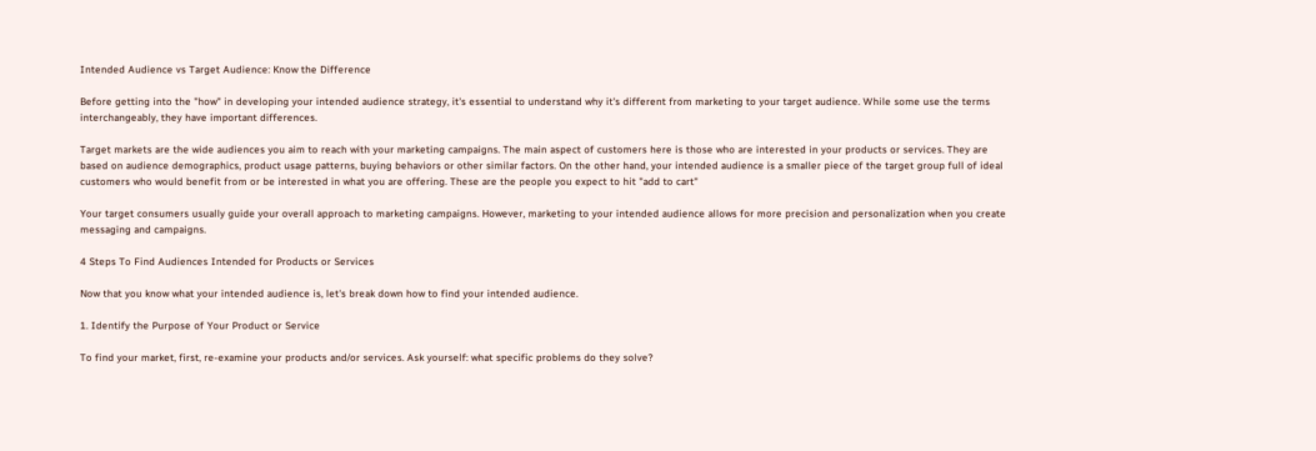Intended Audience vs Target Audience: Know the Difference

Before getting into the "how" in developing your intended audience strategy, it's essential to understand why it's different from marketing to your target audience. While some use the terms interchangeably, they have important differences.

Target markets are the wide audiences you aim to reach with your marketing campaigns. The main aspect of customers here is those who are interested in your products or services. They are based on audience demographics, product usage patterns, buying behaviors or other similar factors. On the other hand, your intended audience is a smaller piece of the target group full of ideal customers who would benefit from or be interested in what you are offering. These are the people you expect to hit "add to cart"

Your target consumers usually guide your overall approach to marketing campaigns. However, marketing to your intended audience allows for more precision and personalization when you create messaging and campaigns.

4 Steps To Find Audiences Intended for Products or Services

Now that you know what your intended audience is, let's break down how to find your intended audience.

1. Identify the Purpose of Your Product or Service

To find your market, first, re-examine your products and/or services. Ask yourself: what specific problems do they solve?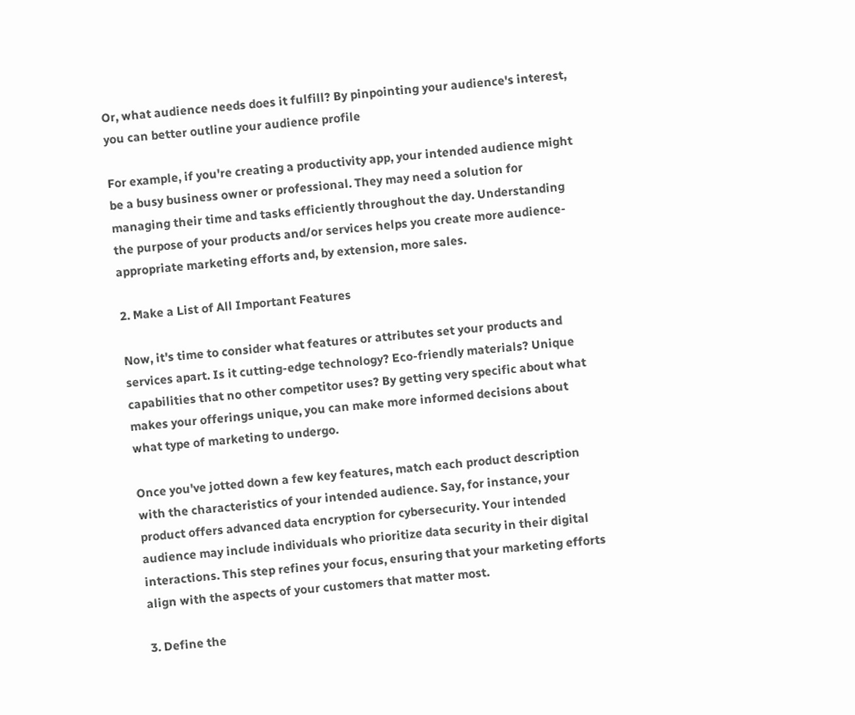Or, what audience needs does it fulfill? By pinpointing your audience's interest, you can better outline your audience profile

For example, if you're creating a productivity app, your intended audience might be a busy business owner or professional. They may need a solution for managing their time and tasks efficiently throughout the day. Understanding the purpose of your products and/or services helps you create more audience-appropriate marketing efforts and, by extension, more sales.

2. Make a List of All Important Features

Now, it's time to consider what features or attributes set your products and services apart. Is it cutting-edge technology? Eco-friendly materials? Unique capabilities that no other competitor uses? By getting very specific about what makes your offerings unique, you can make more informed decisions about what type of marketing to undergo.

Once you've jotted down a few key features, match each product description with the characteristics of your intended audience. Say, for instance, your product offers advanced data encryption for cybersecurity. Your intended audience may include individuals who prioritize data security in their digital interactions. This step refines your focus, ensuring that your marketing efforts align with the aspects of your customers that matter most.

3. Define the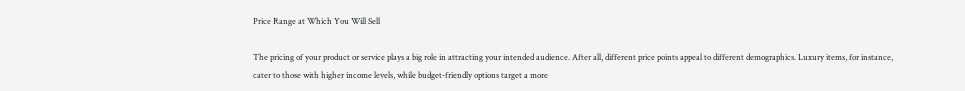Price Range at Which You Will Sell

The pricing of your product or service plays a big role in attracting your intended audience. After all, different price points appeal to different demographics. Luxury items, for instance, cater to those with higher income levels, while budget-friendly options target a more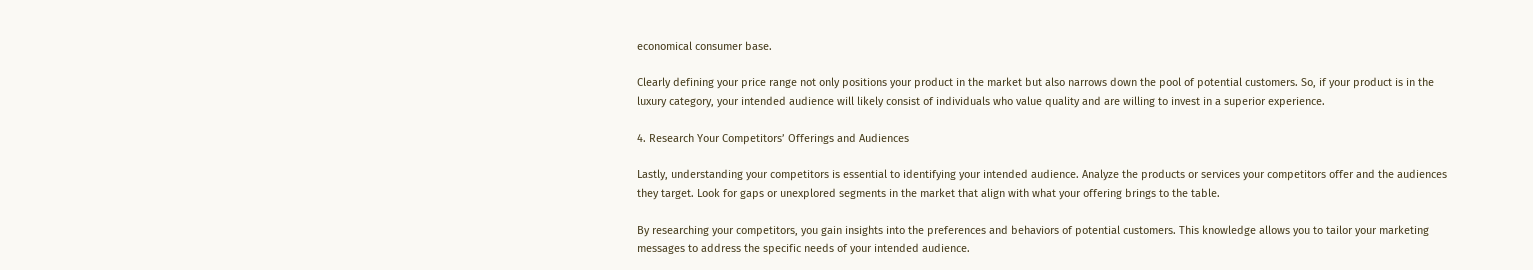economical consumer base.

Clearly defining your price range not only positions your product in the market but also narrows down the pool of potential customers. So, if your product is in the luxury category, your intended audience will likely consist of individuals who value quality and are willing to invest in a superior experience.

4. Research Your Competitors’ Offerings and Audiences

Lastly, understanding your competitors is essential to identifying your intended audience. Analyze the products or services your competitors offer and the audiences they target. Look for gaps or unexplored segments in the market that align with what your offering brings to the table.

By researching your competitors, you gain insights into the preferences and behaviors of potential customers. This knowledge allows you to tailor your marketing messages to address the specific needs of your intended audience.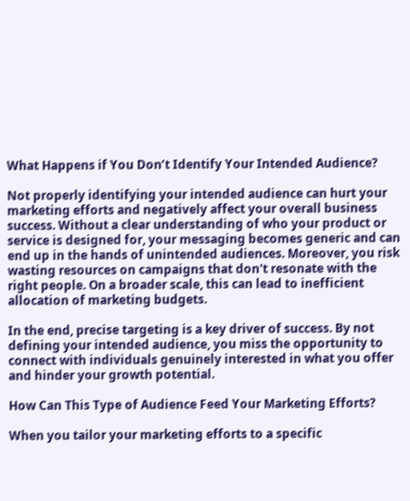What Happens if You Don’t Identify Your Intended Audience?

Not properly identifying your intended audience can hurt your marketing efforts and negatively affect your overall business success. Without a clear understanding of who your product or service is designed for, your messaging becomes generic and can end up in the hands of unintended audiences. Moreover, you risk wasting resources on campaigns that don't resonate with the right people. On a broader scale, this can lead to inefficient allocation of marketing budgets.

In the end, precise targeting is a key driver of success. By not defining your intended audience, you miss the opportunity to connect with individuals genuinely interested in what you offer and hinder your growth potential.

How Can This Type of Audience Feed Your Marketing Efforts?

When you tailor your marketing efforts to a specific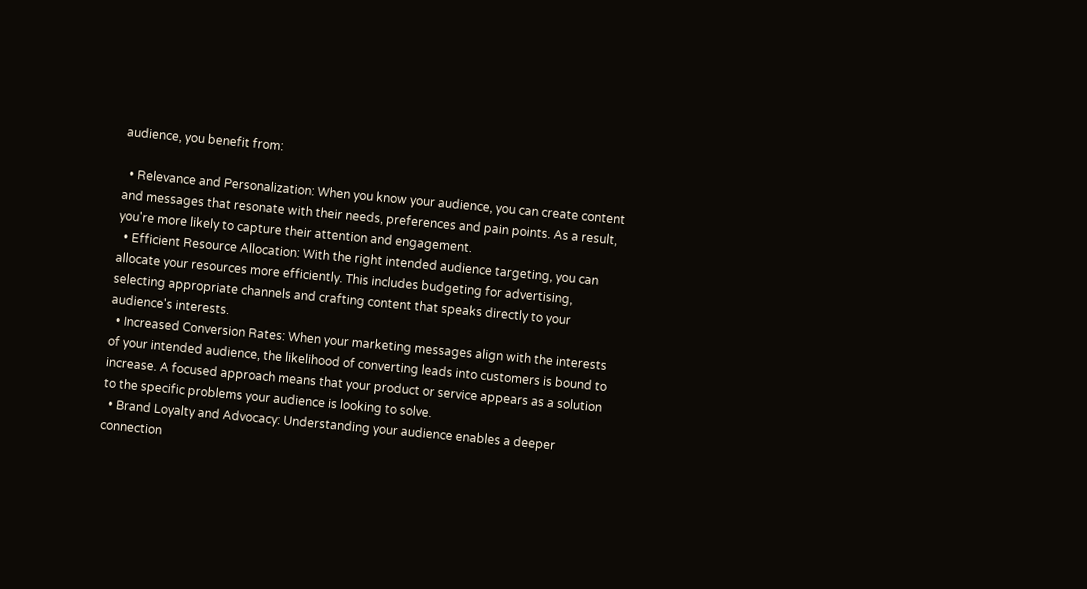audience, you benefit from:

  • Relevance and Personalization: When you know your audience, you can create content and messages that resonate with their needs, preferences and pain points. As a result, you're more likely to capture their attention and engagement.
  • Efficient Resource Allocation: With the right intended audience targeting, you can allocate your resources more efficiently. This includes budgeting for advertising, selecting appropriate channels and crafting content that speaks directly to your audience's interests.
  • Increased Conversion Rates: When your marketing messages align with the interests of your intended audience, the likelihood of converting leads into customers is bound to increase. A focused approach means that your product or service appears as a solution to the specific problems your audience is looking to solve.
  • Brand Loyalty and Advocacy: Understanding your audience enables a deeper connection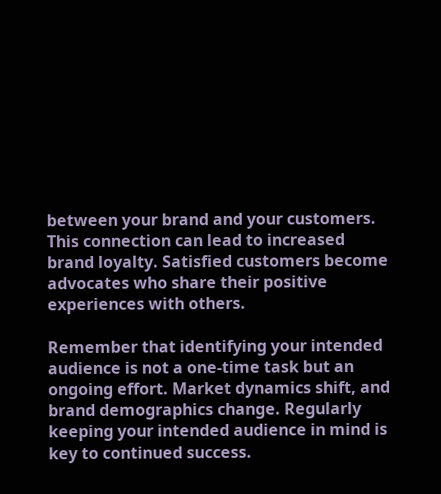between your brand and your customers. This connection can lead to increased brand loyalty. Satisfied customers become advocates who share their positive experiences with others.

Remember that identifying your intended audience is not a one-time task but an ongoing effort. Market dynamics shift, and brand demographics change. Regularly keeping your intended audience in mind is key to continued success.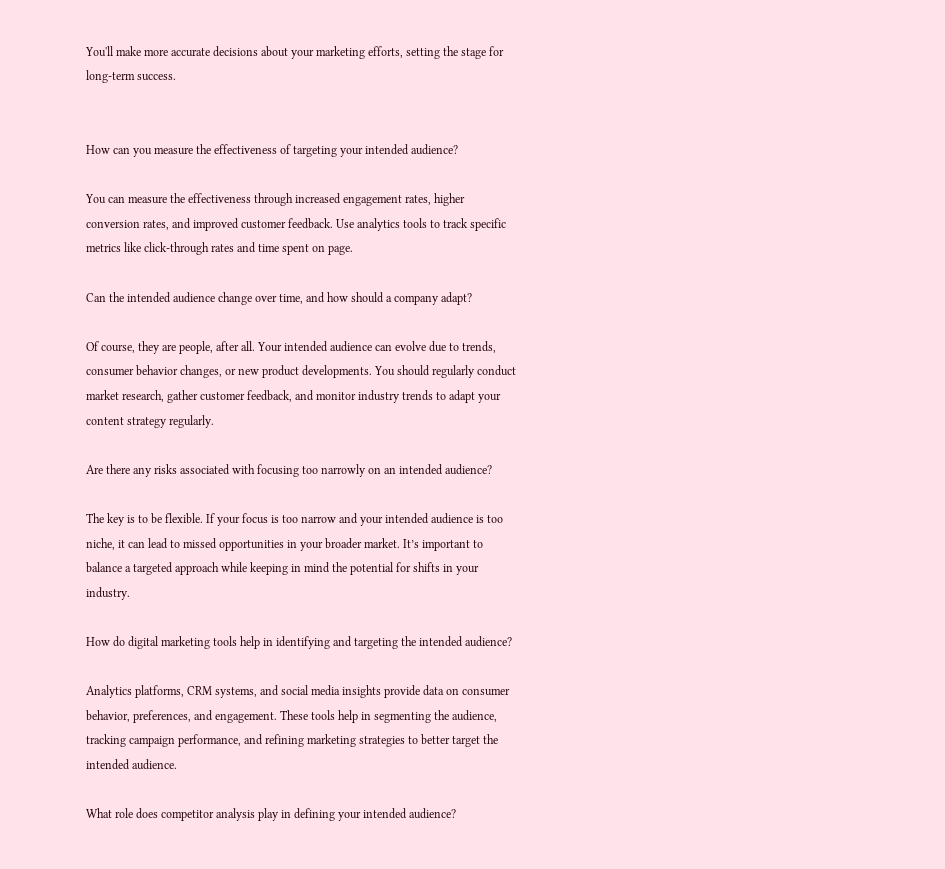You'll make more accurate decisions about your marketing efforts, setting the stage for long-term success.


How can you measure the effectiveness of targeting your intended audience?

You can measure the effectiveness through increased engagement rates, higher conversion rates, and improved customer feedback. Use analytics tools to track specific metrics like click-through rates and time spent on page.

Can the intended audience change over time, and how should a company adapt?

Of course, they are people, after all. Your intended audience can evolve due to trends, consumer behavior changes, or new product developments. You should regularly conduct market research, gather customer feedback, and monitor industry trends to adapt your content strategy regularly.

Are there any risks associated with focusing too narrowly on an intended audience?

The key is to be flexible. If your focus is too narrow and your intended audience is too niche, it can lead to missed opportunities in your broader market. It’s important to balance a targeted approach while keeping in mind the potential for shifts in your industry.

How do digital marketing tools help in identifying and targeting the intended audience?

Analytics platforms, CRM systems, and social media insights provide data on consumer behavior, preferences, and engagement. These tools help in segmenting the audience, tracking campaign performance, and refining marketing strategies to better target the intended audience.

What role does competitor analysis play in defining your intended audience?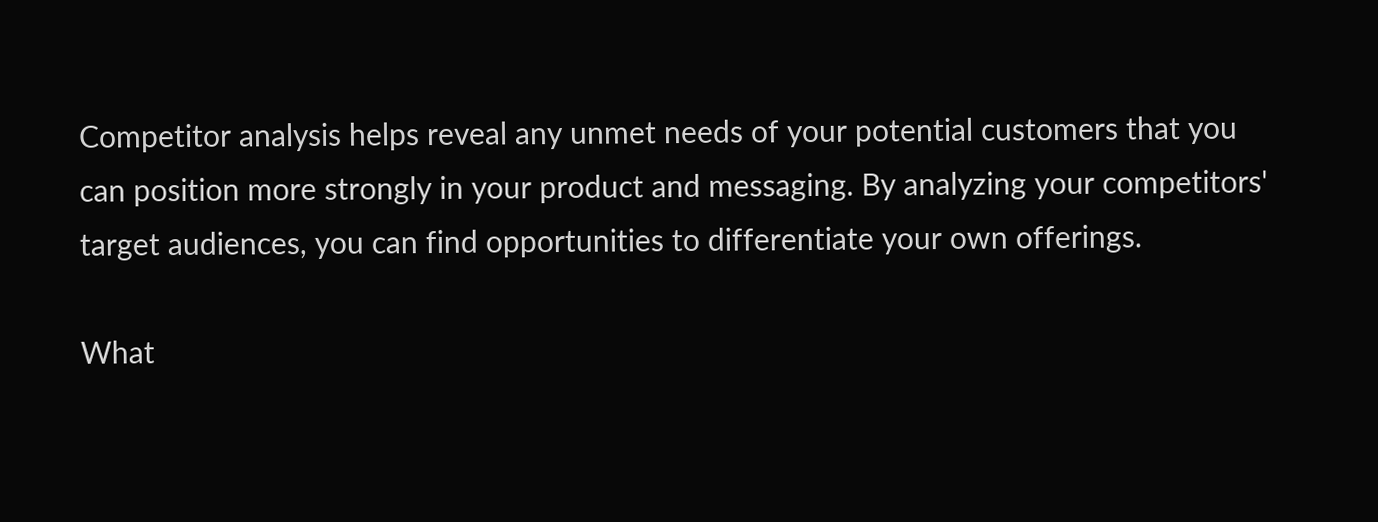Competitor analysis helps reveal any unmet needs of your potential customers that you can position more strongly in your product and messaging. By analyzing your competitors' target audiences, you can find opportunities to differentiate your own offerings.

What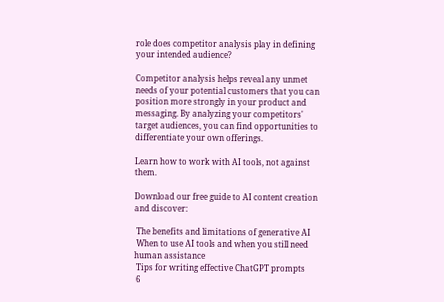role does competitor analysis play in defining your intended audience?

Competitor analysis helps reveal any unmet needs of your potential customers that you can position more strongly in your product and messaging. By analyzing your competitors' target audiences, you can find opportunities to differentiate your own offerings.

Learn how to work with AI tools, not against them.

Download our free guide to AI content creation and discover:

 The benefits and limitations of generative AI
 When to use AI tools and when you still need human assistance
 Tips for writing effective ChatGPT prompts
 6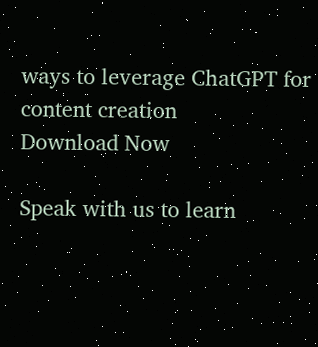ways to leverage ChatGPT for content creation
Download Now

Speak with us to learn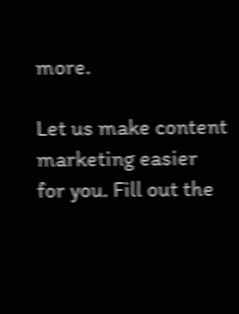more.

Let us make content marketing easier for you. Fill out the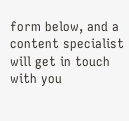form below, and a content specialist will get in touch with you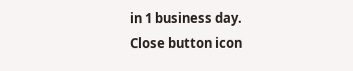in 1 business day.
Close button icon